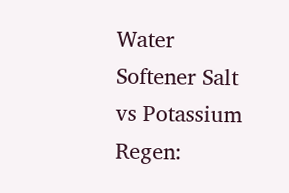Water Softener Salt vs Potassium Regen: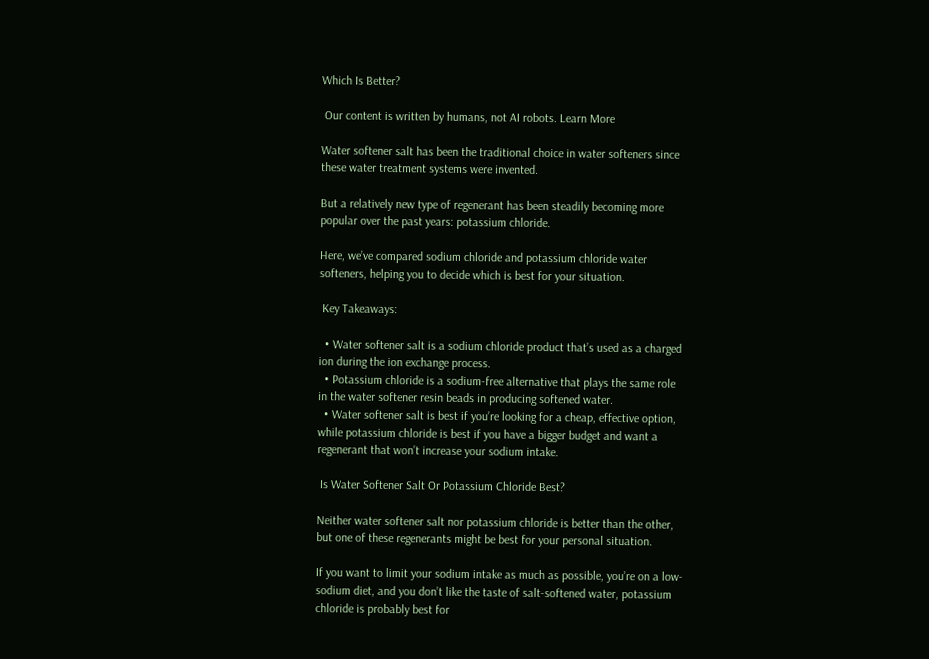Which Is Better?

 Our content is written by humans, not AI robots. Learn More

Water softener salt has been the traditional choice in water softeners since these water treatment systems were invented.

But a relatively new type of regenerant has been steadily becoming more popular over the past years: potassium chloride.

Here, we’ve compared sodium chloride and potassium chloride water softeners, helping you to decide which is best for your situation.

 Key Takeaways:

  • Water softener salt is a sodium chloride product that’s used as a charged ion during the ion exchange process.
  • Potassium chloride is a sodium-free alternative that plays the same role in the water softener resin beads in producing softened water.
  • Water softener salt is best if you’re looking for a cheap, effective option, while potassium chloride is best if you have a bigger budget and want a regenerant that won’t increase your sodium intake.

 Is Water Softener Salt Or Potassium Chloride Best?

Neither water softener salt nor potassium chloride is better than the other, but one of these regenerants might be best for your personal situation.

If you want to limit your sodium intake as much as possible, you’re on a low-sodium diet, and you don’t like the taste of salt-softened water, potassium chloride is probably best for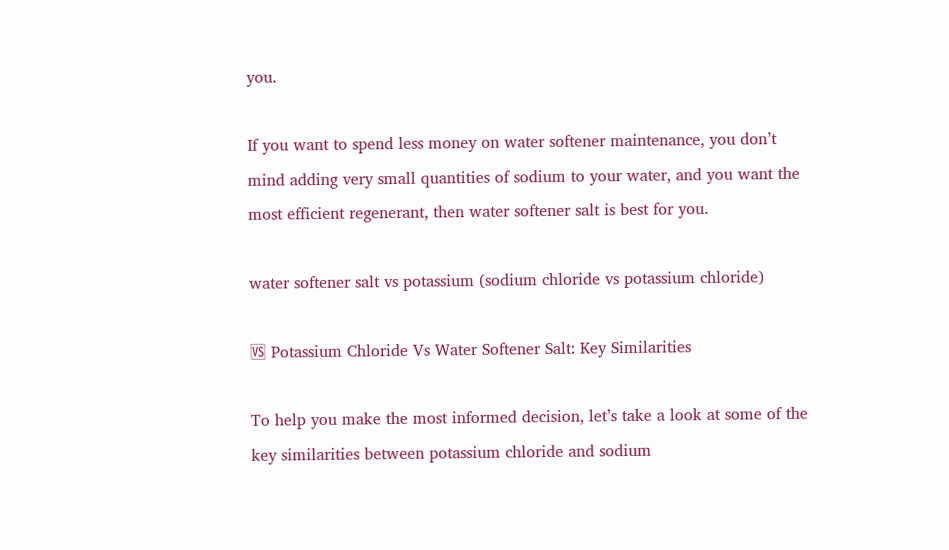you.

If you want to spend less money on water softener maintenance, you don’t mind adding very small quantities of sodium to your water, and you want the most efficient regenerant, then water softener salt is best for you.

water softener salt vs potassium (sodium chloride vs potassium chloride)

🆚 Potassium Chloride Vs Water Softener Salt: Key Similarities

To help you make the most informed decision, let’s take a look at some of the key similarities between potassium chloride and sodium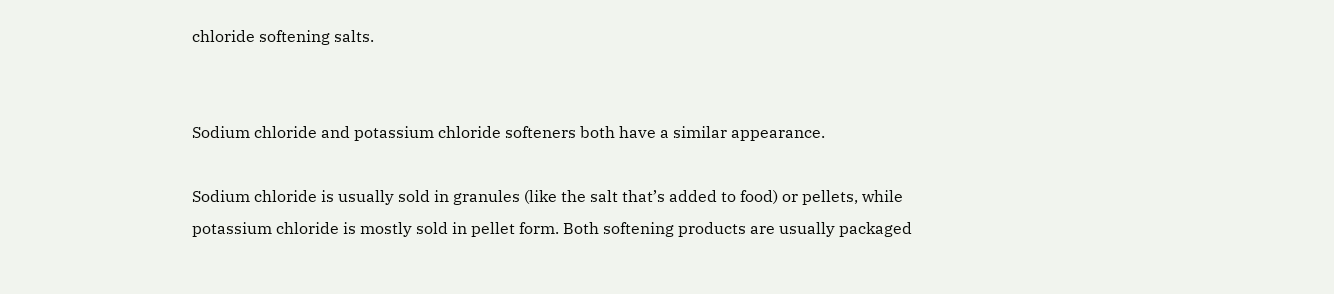chloride softening salts.


Sodium chloride and potassium chloride softeners both have a similar appearance.

Sodium chloride is usually sold in granules (like the salt that’s added to food) or pellets, while potassium chloride is mostly sold in pellet form. Both softening products are usually packaged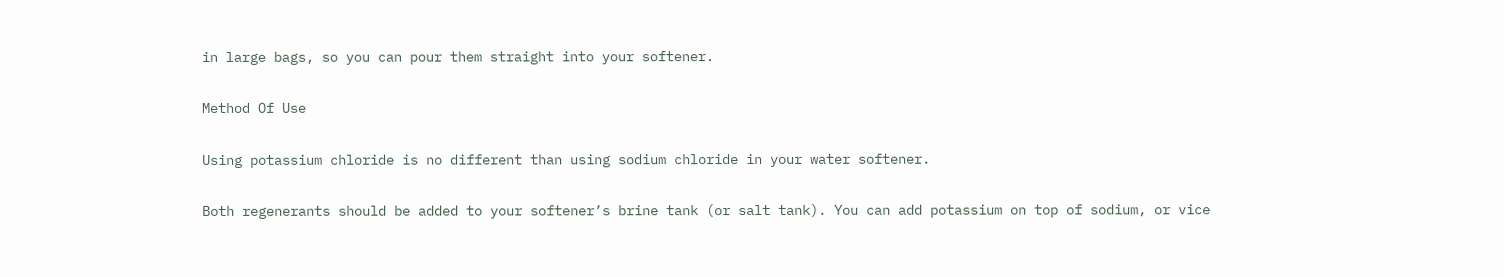in large bags, so you can pour them straight into your softener.

Method Of Use

Using potassium chloride is no different than using sodium chloride in your water softener.

Both regenerants should be added to your softener’s brine tank (or salt tank). You can add potassium on top of sodium, or vice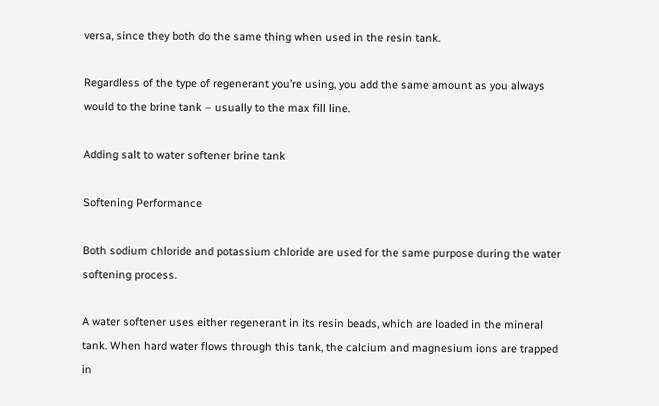versa, since they both do the same thing when used in the resin tank.

Regardless of the type of regenerant you’re using, you add the same amount as you always would to the brine tank – usually to the max fill line.

Adding salt to water softener brine tank

Softening Performance

Both sodium chloride and potassium chloride are used for the same purpose during the water softening process.

A water softener uses either regenerant in its resin beads, which are loaded in the mineral tank. When hard water flows through this tank, the calcium and magnesium ions are trapped in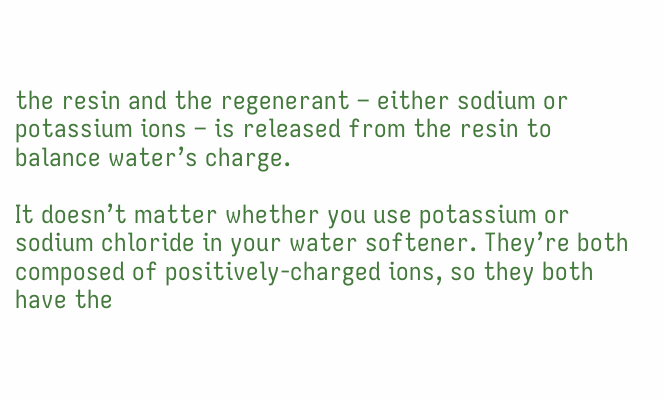the resin and the regenerant – either sodium or potassium ions – is released from the resin to balance water’s charge.

It doesn’t matter whether you use potassium or sodium chloride in your water softener. They’re both composed of positively-charged ions, so they both have the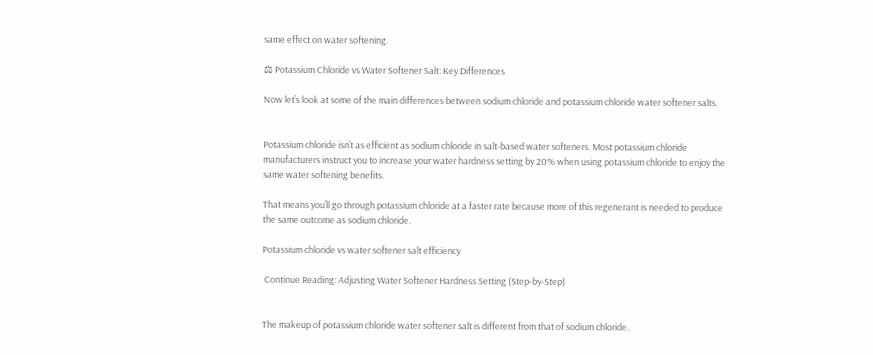same effect on water softening.

⚖ Potassium Chloride vs Water Softener Salt: Key Differences

Now let’s look at some of the main differences between sodium chloride and potassium chloride water softener salts.


Potassium chloride isn’t as efficient as sodium chloride in salt-based water softeners. Most potassium chloride manufacturers instruct you to increase your water hardness setting by 20% when using potassium chloride to enjoy the same water softening benefits.

That means you’ll go through potassium chloride at a faster rate because more of this regenerant is needed to produce the same outcome as sodium chloride.

Potassium chloride vs water softener salt efficiency

 Continue Reading: Adjusting Water Softener Hardness Setting (Step-by-Step)


The makeup of potassium chloride water softener salt is different from that of sodium chloride.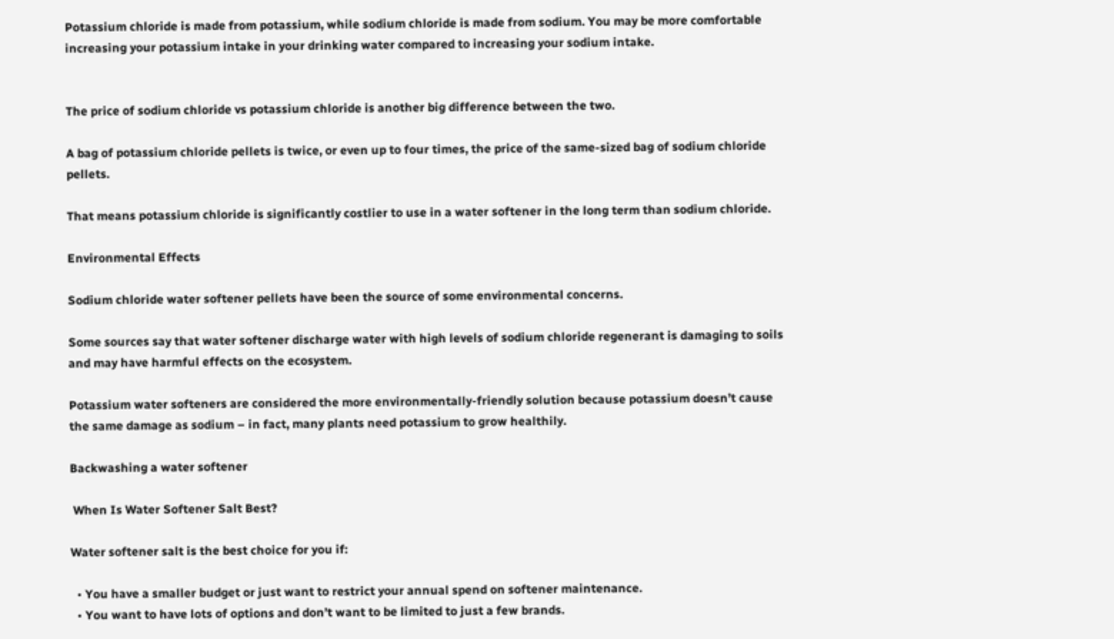Potassium chloride is made from potassium, while sodium chloride is made from sodium. You may be more comfortable increasing your potassium intake in your drinking water compared to increasing your sodium intake.


The price of sodium chloride vs potassium chloride is another big difference between the two.

A bag of potassium chloride pellets is twice, or even up to four times, the price of the same-sized bag of sodium chloride pellets.

That means potassium chloride is significantly costlier to use in a water softener in the long term than sodium chloride.

Environmental Effects

Sodium chloride water softener pellets have been the source of some environmental concerns.

Some sources say that water softener discharge water with high levels of sodium chloride regenerant is damaging to soils and may have harmful effects on the ecosystem.

Potassium water softeners are considered the more environmentally-friendly solution because potassium doesn’t cause the same damage as sodium – in fact, many plants need potassium to grow healthily.

Backwashing a water softener

 When Is Water Softener Salt Best?

Water softener salt is the best choice for you if:

  • You have a smaller budget or just want to restrict your annual spend on softener maintenance.
  • You want to have lots of options and don’t want to be limited to just a few brands.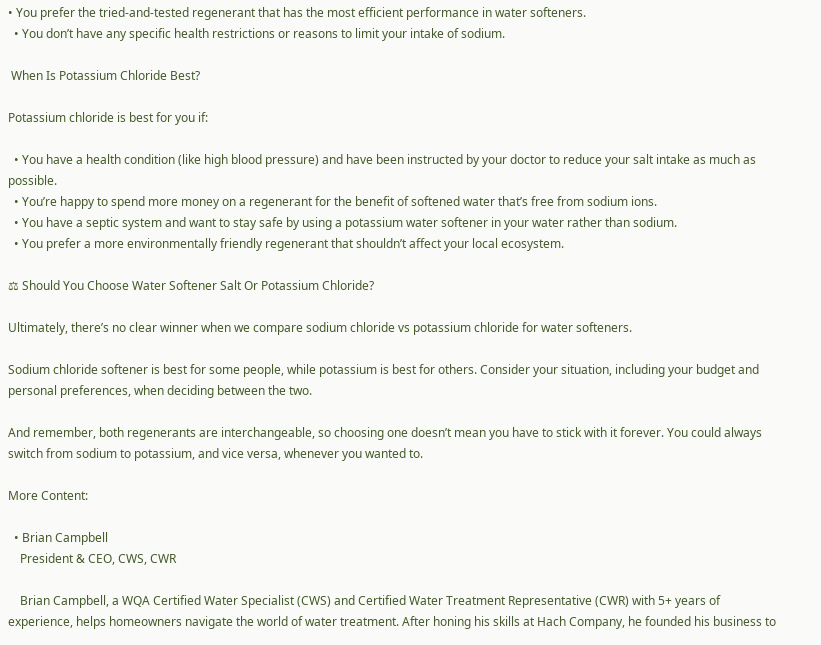• You prefer the tried-and-tested regenerant that has the most efficient performance in water softeners.
  • You don’t have any specific health restrictions or reasons to limit your intake of sodium.

 When Is Potassium Chloride Best?

Potassium chloride is best for you if:

  • You have a health condition (like high blood pressure) and have been instructed by your doctor to reduce your salt intake as much as possible.
  • You’re happy to spend more money on a regenerant for the benefit of softened water that’s free from sodium ions.
  • You have a septic system and want to stay safe by using a potassium water softener in your water rather than sodium.
  • You prefer a more environmentally friendly regenerant that shouldn’t affect your local ecosystem.

⚖ Should You Choose Water Softener Salt Or Potassium Chloride?

Ultimately, there’s no clear winner when we compare sodium chloride vs potassium chloride for water softeners.

Sodium chloride softener is best for some people, while potassium is best for others. Consider your situation, including your budget and personal preferences, when deciding between the two.

And remember, both regenerants are interchangeable, so choosing one doesn’t mean you have to stick with it forever. You could always switch from sodium to potassium, and vice versa, whenever you wanted to.

More Content:

  • Brian Campbell
    President & CEO, CWS, CWR

    Brian Campbell, a WQA Certified Water Specialist (CWS) and Certified Water Treatment Representative (CWR) with 5+ years of experience, helps homeowners navigate the world of water treatment. After honing his skills at Hach Company, he founded his business to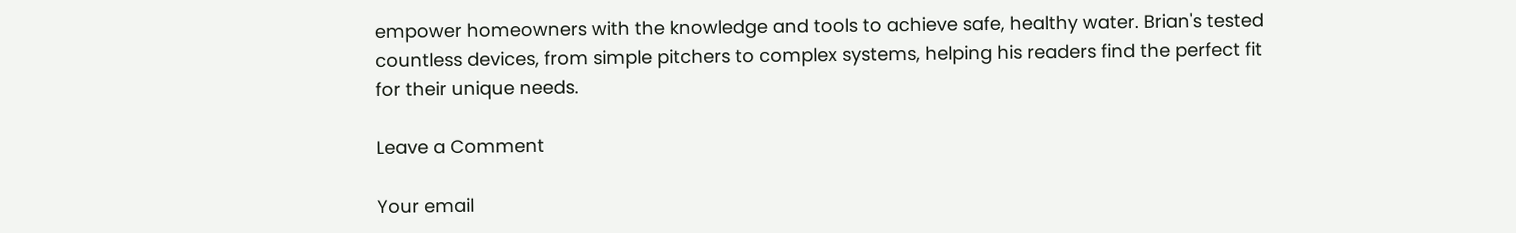empower homeowners with the knowledge and tools to achieve safe, healthy water. Brian's tested countless devices, from simple pitchers to complex systems, helping his readers find the perfect fit for their unique needs.

Leave a Comment

Your email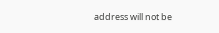address will not be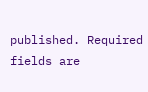published. Required fields are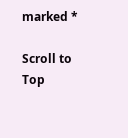marked *

Scroll to Top